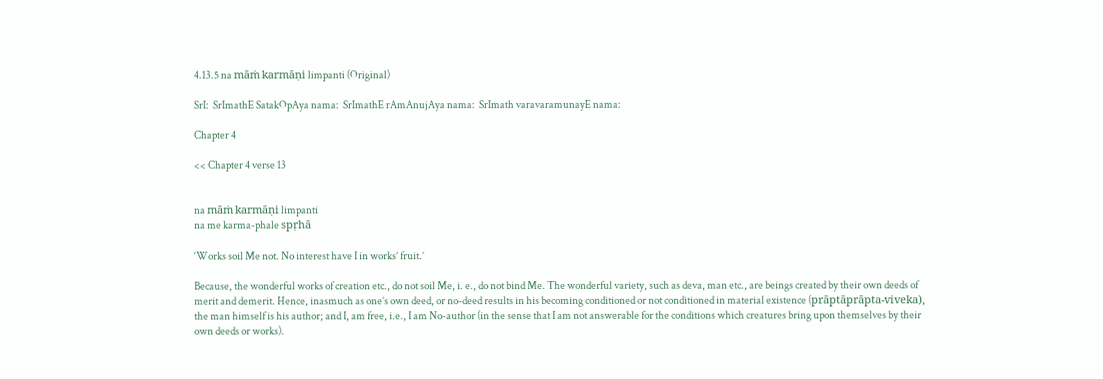4.13.5 na māṁ karmāṇi limpanti (Original)

SrI:  SrImathE SatakOpAya nama:  SrImathE rAmAnujAya nama:  SrImath varavaramunayE nama:

Chapter 4

<< Chapter 4 verse 13


na māṁ karmāṇi limpanti
na me karma-phale spṛhā

‘Works soil Me not. No interest have I in works’ fruit.’

Because, the wonderful works of creation etc., do not soil Me, i. e., do not bind Me. The wonderful variety, such as deva, man etc., are beings created by their own deeds of merit and demerit. Hence, inasmuch as one’s own deed, or no-deed results in his becoming conditioned or not conditioned in material existence (prāptāprāpta-viveka), the man himself is his author; and I, am free, i.e., I am No-author (in the sense that I am not answerable for the conditions which creatures bring upon themselves by their own deeds or works).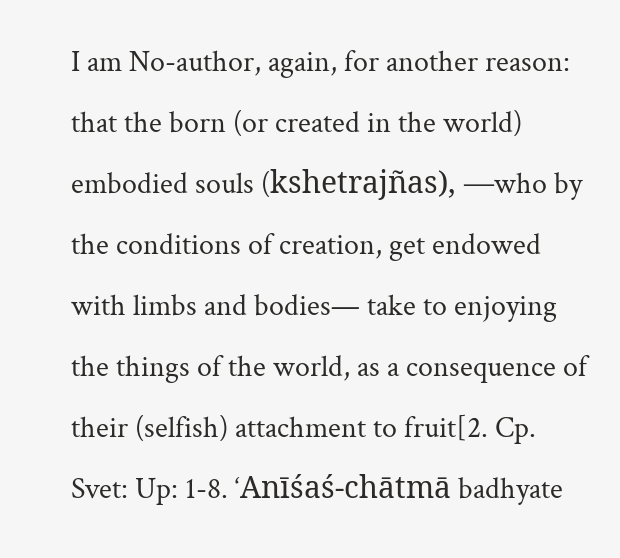I am No-author, again, for another reason: that the born (or created in the world) embodied souls (kshetrajñas), —who by the conditions of creation, get endowed with limbs and bodies— take to enjoying the things of the world, as a consequence of their (selfish) attachment to fruit[2. Cp. Svet: Up: 1-8. ‘Anīśaś-chātmā badhyate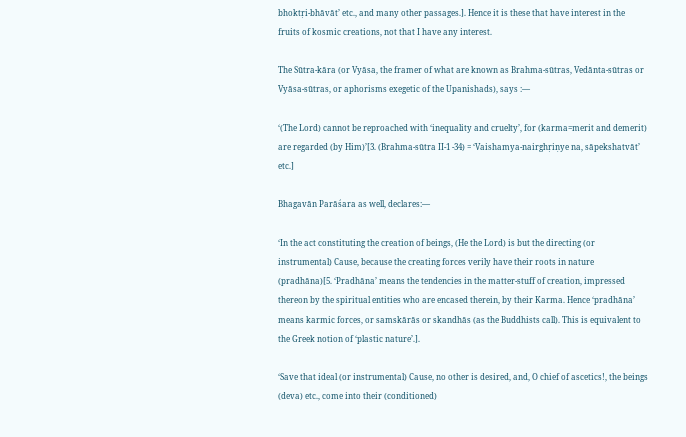bhoktṛi-bhāvāt’ etc., and many other passages.]. Hence it is these that have interest in the fruits of kosmic creations, not that I have any interest.

The Sūtra-kāra (or Vyāsa, the framer of what are known as Brahma-sūtras, Vedānta-sūtras or Vyāsa-sūtras, or aphorisms exegetic of the Upanishads), says :—

‘(The Lord) cannot be reproached with ‘inequality and cruelty’, for (karma=merit and demerit) are regarded (by Him)’[3. (Brahma-sūtra II-1 -34) = ‘Vaishamya-nairghṛiṇye na, sāpekshatvāt’ etc.]

Bhagavān Parāśara as well, declares:—

‘In the act constituting the creation of beings, (He the Lord) is but the directing (or instrumental) Cause, because the creating forces verily have their roots in nature (pradhāna)[5. ‘Pradhāna’ means the tendencies in the matter-stuff of creation, impressed thereon by the spiritual entities who are encased therein, by their Karma. Hence ‘pradhāna’ means karmic forces, or samskārās or skandhās (as the Buddhists call). This is equivalent to the Greek notion of ‘plastic nature’.].

‘Save that ideal (or instrumental) Cause, no other is desired, and, O chief of ascetics!, the beings (deva) etc., come into their (conditioned)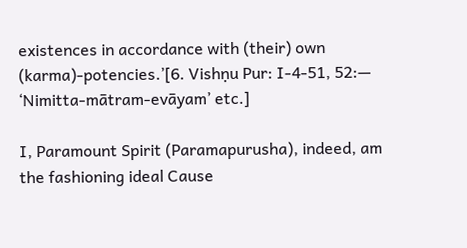existences in accordance with (their) own (karma)-potencies.’[6. Vishṇu Pur: I-4-51, 52:—
‘Nimitta-mātram-evāyam’ etc.]

I, Paramount Spirit (Paramapurusha), indeed, am the fashioning ideal Cause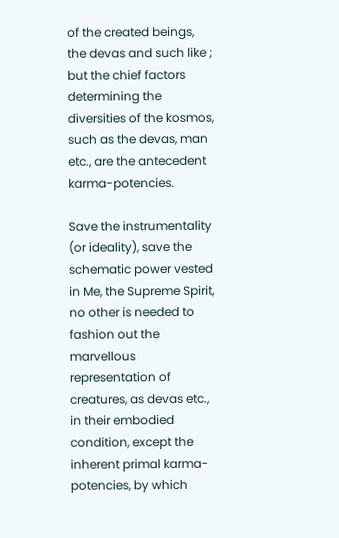of the created beings, the devas and such like ; but the chief factors determining the diversities of the kosmos, such as the devas, man etc., are the antecedent karma-potencies.

Save the instrumentality (or ideality), save the schematic power vested in Me, the Supreme Spirit, no other is needed to fashion out the marvellous representation of creatures, as devas etc., in their embodied condition, except the inherent primal karma-potencies, by which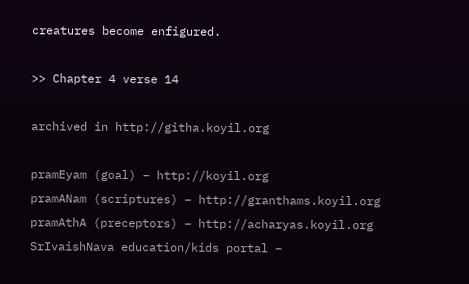creatures become enfigured.

>> Chapter 4 verse 14

archived in http://githa.koyil.org

pramEyam (goal) – http://koyil.org
pramANam (scriptures) – http://granthams.koyil.org
pramAthA (preceptors) – http://acharyas.koyil.org
SrIvaishNava education/kids portal –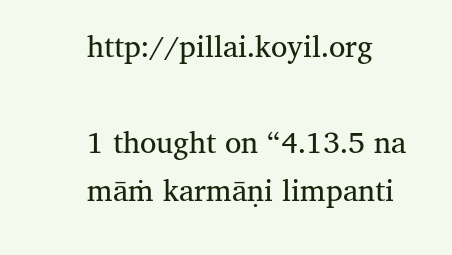http://pillai.koyil.org

1 thought on “4.13.5 na māṁ karmāṇi limpanti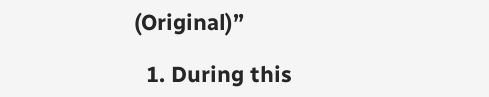(Original)”

  1. During this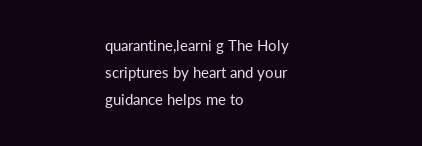quarantine,learni g The Holy scriptures by heart and your guidance helps me to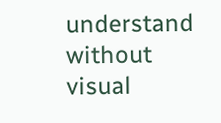understand without visual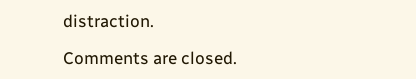distraction.

Comments are closed.